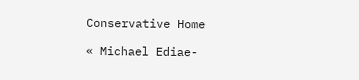Conservative Home

« Michael Ediae-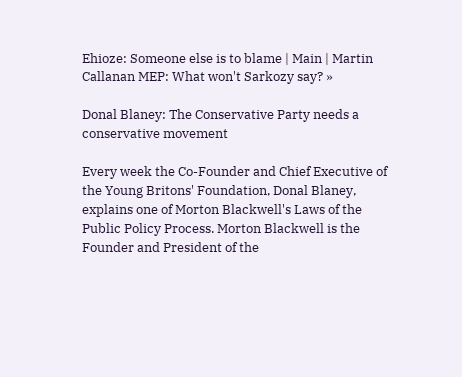Ehioze: Someone else is to blame | Main | Martin Callanan MEP: What won't Sarkozy say? »

Donal Blaney: The Conservative Party needs a conservative movement

Every week the Co-Founder and Chief Executive of the Young Britons' Foundation, Donal Blaney, explains one of Morton Blackwell's Laws of the Public Policy Process. Morton Blackwell is the Founder and President of the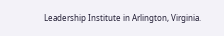Leadership Institute in Arlington, Virginia.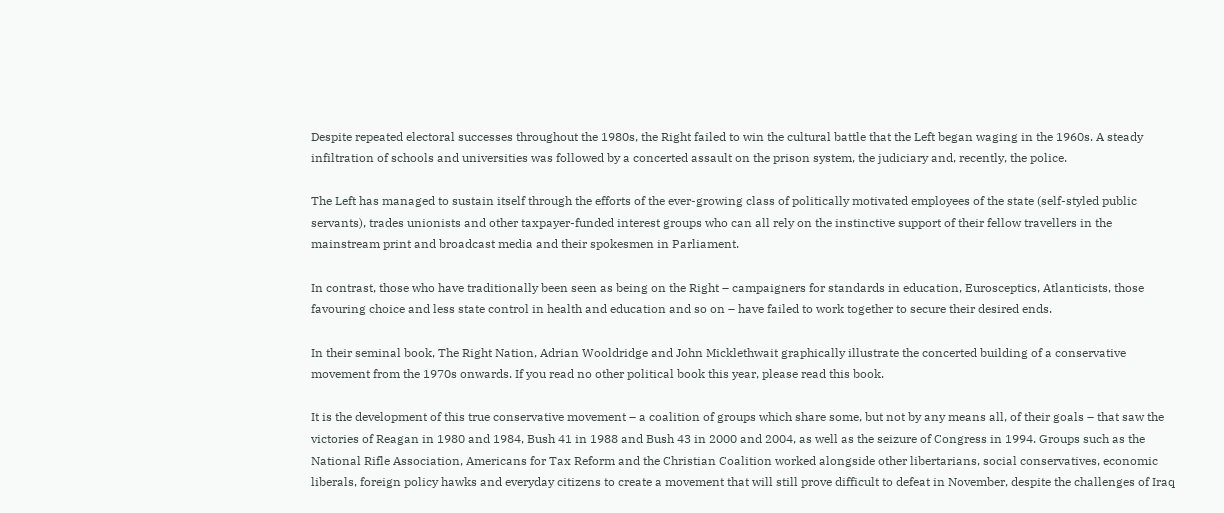Despite repeated electoral successes throughout the 1980s, the Right failed to win the cultural battle that the Left began waging in the 1960s. A steady infiltration of schools and universities was followed by a concerted assault on the prison system, the judiciary and, recently, the police.

The Left has managed to sustain itself through the efforts of the ever-growing class of politically motivated employees of the state (self-styled public servants), trades unionists and other taxpayer-funded interest groups who can all rely on the instinctive support of their fellow travellers in the mainstream print and broadcast media and their spokesmen in Parliament.

In contrast, those who have traditionally been seen as being on the Right – campaigners for standards in education, Eurosceptics, Atlanticists, those favouring choice and less state control in health and education and so on – have failed to work together to secure their desired ends.

In their seminal book, The Right Nation, Adrian Wooldridge and John Micklethwait graphically illustrate the concerted building of a conservative movement from the 1970s onwards. If you read no other political book this year, please read this book.

It is the development of this true conservative movement – a coalition of groups which share some, but not by any means all, of their goals – that saw the victories of Reagan in 1980 and 1984, Bush 41 in 1988 and Bush 43 in 2000 and 2004, as well as the seizure of Congress in 1994. Groups such as the National Rifle Association, Americans for Tax Reform and the Christian Coalition worked alongside other libertarians, social conservatives, economic liberals, foreign policy hawks and everyday citizens to create a movement that will still prove difficult to defeat in November, despite the challenges of Iraq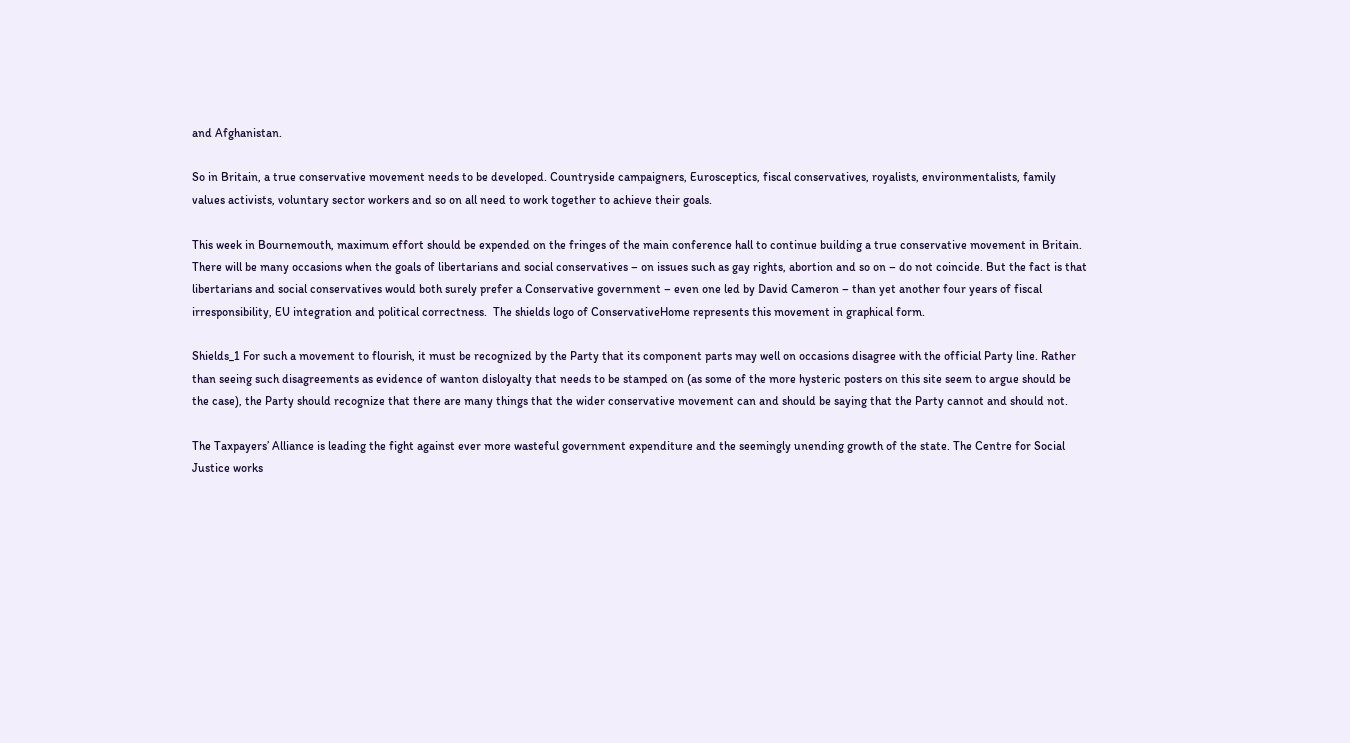and Afghanistan.

So in Britain, a true conservative movement needs to be developed. Countryside campaigners, Eurosceptics, fiscal conservatives, royalists, environmentalists, family values activists, voluntary sector workers and so on all need to work together to achieve their goals.

This week in Bournemouth, maximum effort should be expended on the fringes of the main conference hall to continue building a true conservative movement in Britain. There will be many occasions when the goals of libertarians and social conservatives – on issues such as gay rights, abortion and so on – do not coincide. But the fact is that libertarians and social conservatives would both surely prefer a Conservative government – even one led by David Cameron – than yet another four years of fiscal irresponsibility, EU integration and political correctness.  The shields logo of ConservativeHome represents this movement in graphical form.

Shields_1 For such a movement to flourish, it must be recognized by the Party that its component parts may well on occasions disagree with the official Party line. Rather than seeing such disagreements as evidence of wanton disloyalty that needs to be stamped on (as some of the more hysteric posters on this site seem to argue should be the case), the Party should recognize that there are many things that the wider conservative movement can and should be saying that the Party cannot and should not.

The Taxpayers’ Alliance is leading the fight against ever more wasteful government expenditure and the seemingly unending growth of the state. The Centre for Social Justice works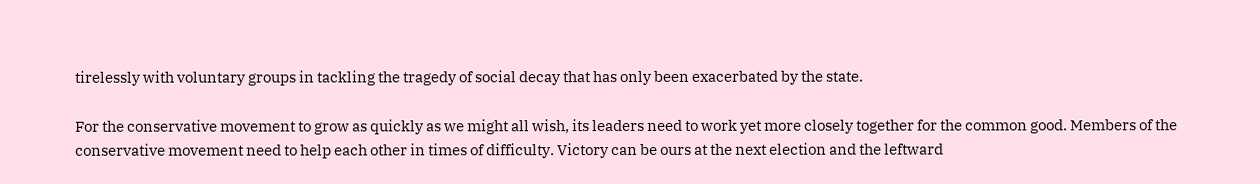tirelessly with voluntary groups in tackling the tragedy of social decay that has only been exacerbated by the state.

For the conservative movement to grow as quickly as we might all wish, its leaders need to work yet more closely together for the common good. Members of the conservative movement need to help each other in times of difficulty. Victory can be ours at the next election and the leftward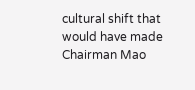cultural shift that would have made Chairman Mao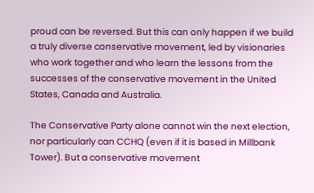proud can be reversed. But this can only happen if we build a truly diverse conservative movement, led by visionaries who work together and who learn the lessons from the successes of the conservative movement in the United States, Canada and Australia.

The Conservative Party alone cannot win the next election, nor particularly can CCHQ (even if it is based in Millbank Tower). But a conservative movement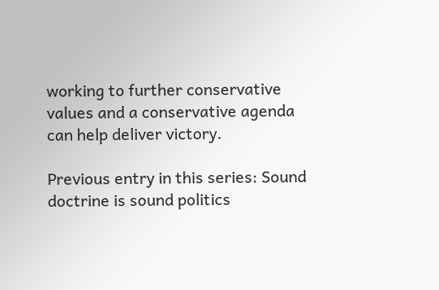working to further conservative values and a conservative agenda can help deliver victory.

Previous entry in this series: Sound doctrine is sound politics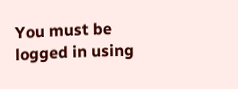You must be logged in using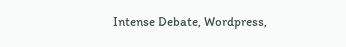Intense Debate, Wordpress,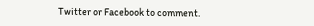Twitter or Facebook to comment.